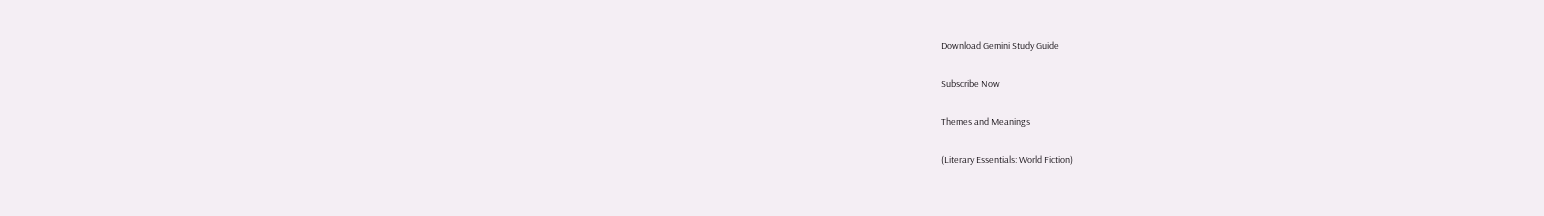Download Gemini Study Guide

Subscribe Now

Themes and Meanings

(Literary Essentials: World Fiction)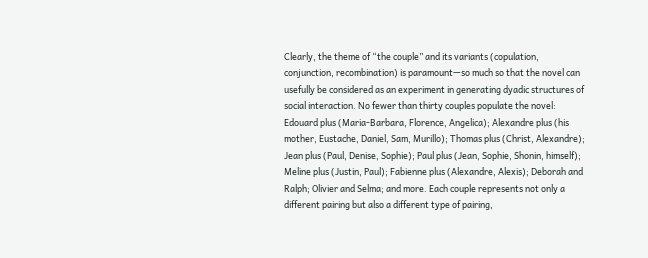Clearly, the theme of “the couple” and its variants (copulation, conjunction, recombination) is paramount—so much so that the novel can usefully be considered as an experiment in generating dyadic structures of social interaction. No fewer than thirty couples populate the novel: Edouard plus (Maria-Barbara, Florence, Angelica); Alexandre plus (his mother, Eustache, Daniel, Sam, Murillo); Thomas plus (Christ, Alexandre); Jean plus (Paul, Denise, Sophie); Paul plus (Jean, Sophie, Shonin, himself); Meline plus (Justin, Paul); Fabienne plus (Alexandre, Alexis); Deborah and Ralph; Olivier and Selma; and more. Each couple represents not only a different pairing but also a different type of pairing,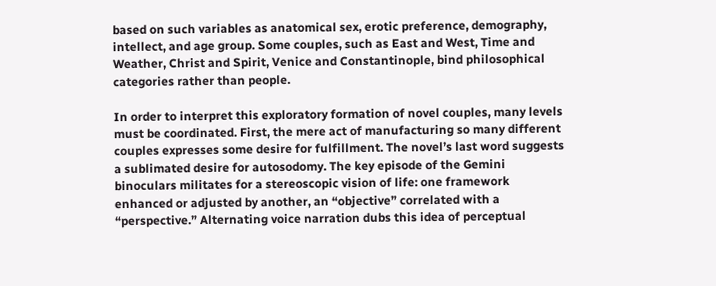based on such variables as anatomical sex, erotic preference, demography, intellect, and age group. Some couples, such as East and West, Time and Weather, Christ and Spirit, Venice and Constantinople, bind philosophical categories rather than people.

In order to interpret this exploratory formation of novel couples, many levels must be coordinated. First, the mere act of manufacturing so many different couples expresses some desire for fulfillment. The novel’s last word suggests a sublimated desire for autosodomy. The key episode of the Gemini binoculars militates for a stereoscopic vision of life: one framework enhanced or adjusted by another, an “objective” correlated with a “perspective.” Alternating voice narration dubs this idea of perceptual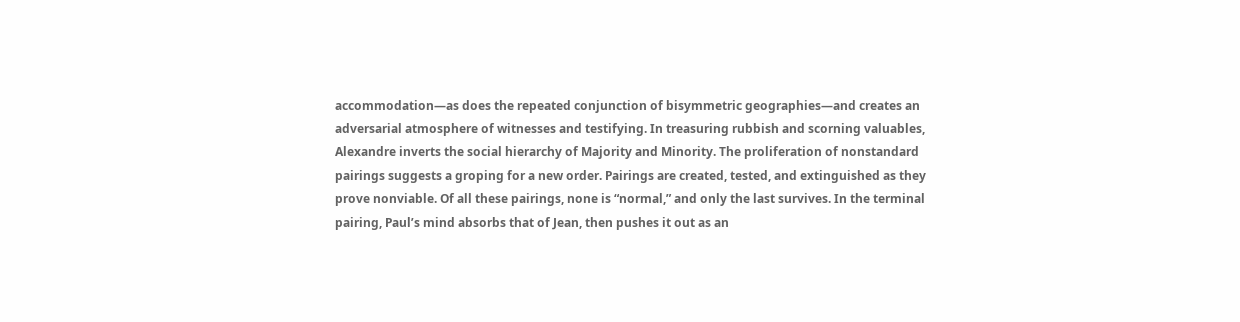accommodation—as does the repeated conjunction of bisymmetric geographies—and creates an adversarial atmosphere of witnesses and testifying. In treasuring rubbish and scorning valuables, Alexandre inverts the social hierarchy of Majority and Minority. The proliferation of nonstandard pairings suggests a groping for a new order. Pairings are created, tested, and extinguished as they prove nonviable. Of all these pairings, none is “normal,” and only the last survives. In the terminal pairing, Paul’s mind absorbs that of Jean, then pushes it out as an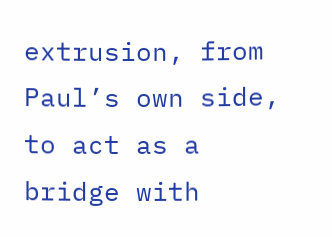extrusion, from Paul’s own side, to act as a bridge with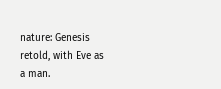nature: Genesis retold, with Eve as a man.